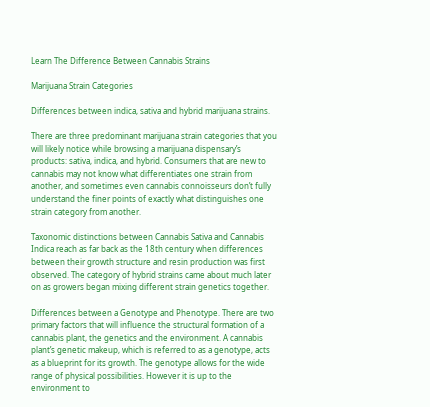Learn The Difference Between Cannabis Strains

Marijuana Strain Categories

Differences between indica, sativa and hybrid marijuana strains.

There are three predominant marijuana strain categories that you will likely notice while browsing a marijuana dispensary’s products: sativa, indica, and hybrid. Consumers that are new to cannabis may not know what differentiates one strain from another, and sometimes even cannabis connoisseurs don’t fully understand the finer points of exactly what distinguishes one strain category from another.

Taxonomic distinctions between Cannabis Sativa and Cannabis Indica reach as far back as the 18th century when differences between their growth structure and resin production was first observed. The category of hybrid strains came about much later on as growers began mixing different strain genetics together.

Differences between a Genotype and Phenotype. There are two primary factors that will influence the structural formation of a cannabis plant, the genetics and the environment. A cannabis plant’s genetic makeup, which is referred to as a genotype, acts as a blueprint for its growth. The genotype allows for the wide range of physical possibilities. However it is up to the environment to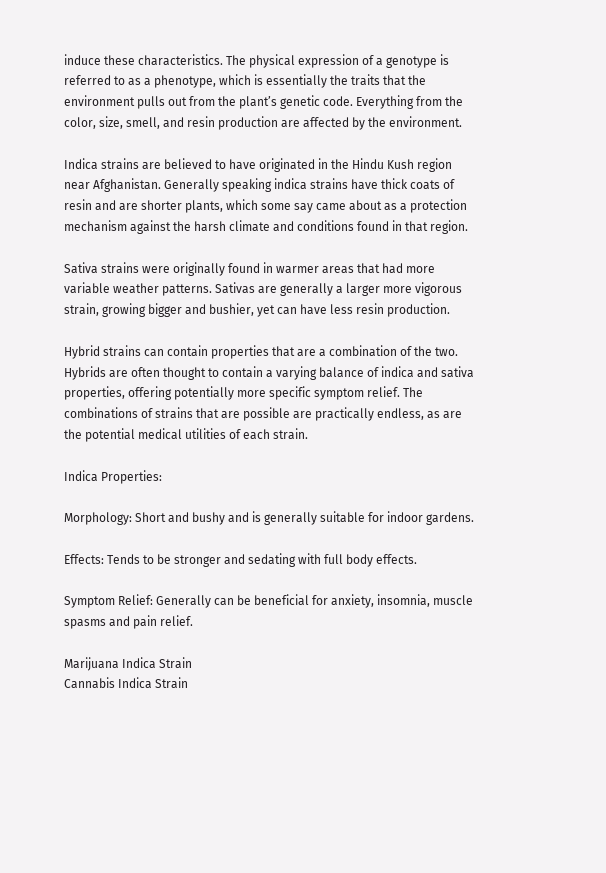induce these characteristics. The physical expression of a genotype is referred to as a phenotype, which is essentially the traits that the environment pulls out from the plant’s genetic code. Everything from the color, size, smell, and resin production are affected by the environment.

Indica strains are believed to have originated in the Hindu Kush region near Afghanistan. Generally speaking indica strains have thick coats of resin and are shorter plants, which some say came about as a protection mechanism against the harsh climate and conditions found in that region.

Sativa strains were originally found in warmer areas that had more variable weather patterns. Sativas are generally a larger more vigorous strain, growing bigger and bushier, yet can have less resin production.

Hybrid strains can contain properties that are a combination of the two. Hybrids are often thought to contain a varying balance of indica and sativa properties, offering potentially more specific symptom relief. The combinations of strains that are possible are practically endless, as are the potential medical utilities of each strain.

Indica Properties:

Morphology: Short and bushy and is generally suitable for indoor gardens.

Effects: Tends to be stronger and sedating with full body effects.

Symptom Relief: Generally can be beneficial for anxiety, insomnia, muscle spasms and pain relief.

Marijuana Indica Strain
Cannabis Indica Strain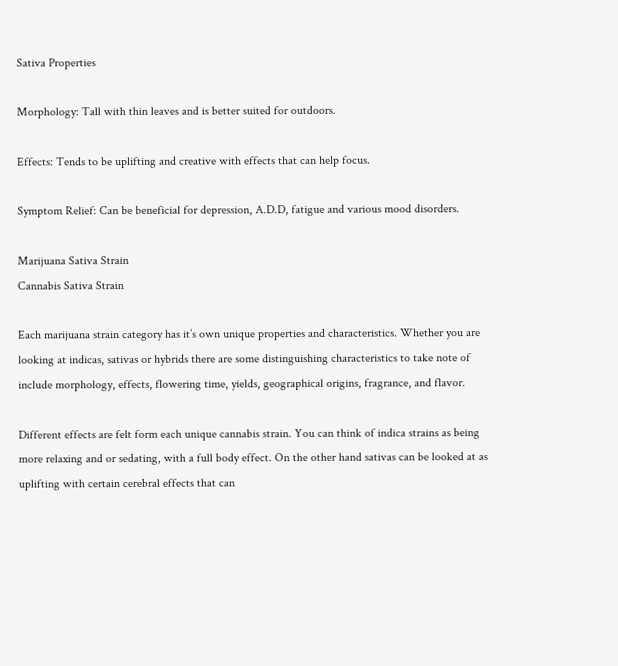Sativa Properties

Morphology: Tall with thin leaves and is better suited for outdoors.

Effects: Tends to be uplifting and creative with effects that can help focus.

Symptom Relief: Can be beneficial for depression, A.D.D, fatigue and various mood disorders.

Marijuana Sativa Strain
Cannabis Sativa Strain

Each marijuana strain category has it’s own unique properties and characteristics. Whether you are looking at indicas, sativas or hybrids there are some distinguishing characteristics to take note of include morphology, effects, flowering time, yields, geographical origins, fragrance, and flavor.

Different effects are felt form each unique cannabis strain. You can think of indica strains as being more relaxing and or sedating, with a full body effect. On the other hand sativas can be looked at as uplifting with certain cerebral effects that can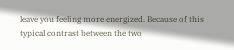leave you feeling more energized. Because of this typical contrast between the two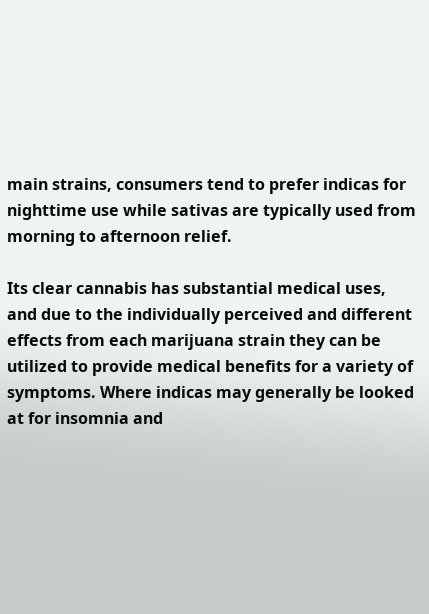main strains, consumers tend to prefer indicas for nighttime use while sativas are typically used from morning to afternoon relief.

Its clear cannabis has substantial medical uses, and due to the individually perceived and different effects from each marijuana strain they can be utilized to provide medical benefits for a variety of symptoms. Where indicas may generally be looked at for insomnia and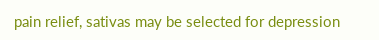pain relief, sativas may be selected for depression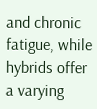and chronic fatigue, while hybrids offer a varying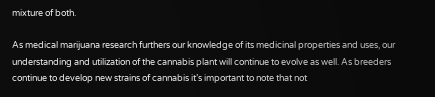mixture of both.

As medical marijuana research furthers our knowledge of its medicinal properties and uses, our understanding and utilization of the cannabis plant will continue to evolve as well. As breeders continue to develop new strains of cannabis it’s important to note that not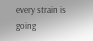every strain is going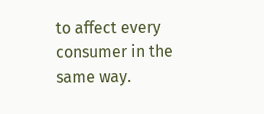to affect every consumer in the same way.